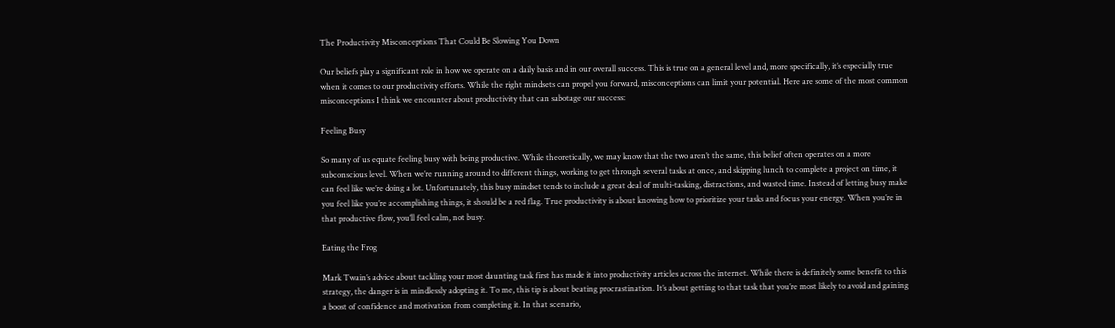The Productivity Misconceptions That Could Be Slowing You Down

Our beliefs play a significant role in how we operate on a daily basis and in our overall success. This is true on a general level and, more specifically, it’s especially true when it comes to our productivity efforts. While the right mindsets can propel you forward, misconceptions can limit your potential. Here are some of the most common misconceptions I think we encounter about productivity that can sabotage our success:

Feeling Busy

So many of us equate feeling busy with being productive. While theoretically, we may know that the two aren’t the same, this belief often operates on a more subconscious level. When we’re running around to different things, working to get through several tasks at once, and skipping lunch to complete a project on time, it can feel like we’re doing a lot. Unfortunately, this busy mindset tends to include a great deal of multi-tasking, distractions, and wasted time. Instead of letting busy make you feel like you’re accomplishing things, it should be a red flag. True productivity is about knowing how to prioritize your tasks and focus your energy. When you’re in that productive flow, you’ll feel calm, not busy.

Eating the Frog

Mark Twain’s advice about tackling your most daunting task first has made it into productivity articles across the internet. While there is definitely some benefit to this strategy, the danger is in mindlessly adopting it. To me, this tip is about beating procrastination. It’s about getting to that task that you’re most likely to avoid and gaining a boost of confidence and motivation from completing it. In that scenario,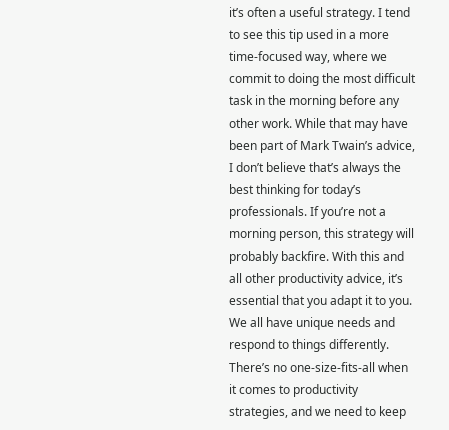it’s often a useful strategy. I tend to see this tip used in a more time-focused way, where we commit to doing the most difficult task in the morning before any other work. While that may have been part of Mark Twain’s advice, I don’t believe that’s always the best thinking for today’s professionals. If you’re not a morning person, this strategy will probably backfire. With this and all other productivity advice, it’s essential that you adapt it to you. We all have unique needs and respond to things differently. There’s no one-size-fits-all when it comes to productivity strategies, and we need to keep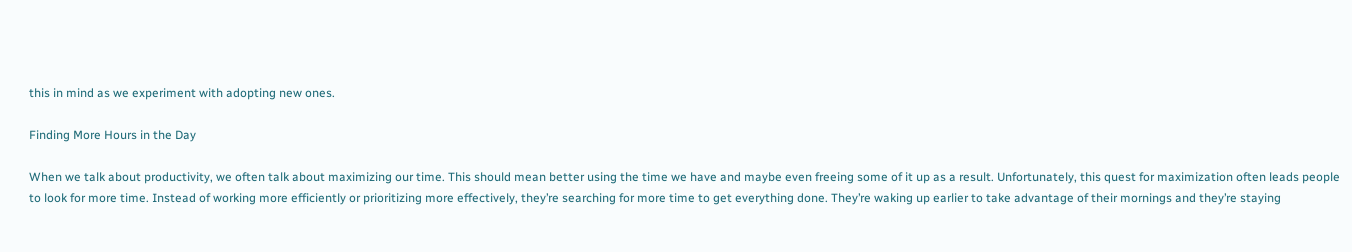this in mind as we experiment with adopting new ones.

Finding More Hours in the Day

When we talk about productivity, we often talk about maximizing our time. This should mean better using the time we have and maybe even freeing some of it up as a result. Unfortunately, this quest for maximization often leads people to look for more time. Instead of working more efficiently or prioritizing more effectively, they’re searching for more time to get everything done. They’re waking up earlier to take advantage of their mornings and they’re staying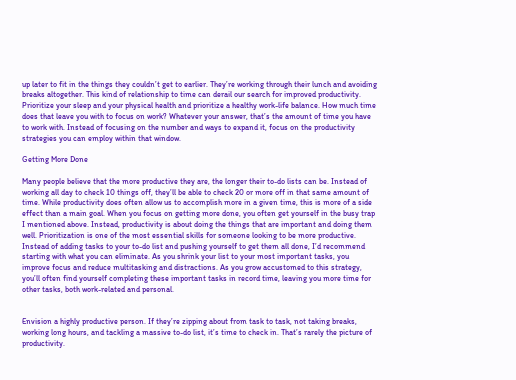up later to fit in the things they couldn’t get to earlier. They’re working through their lunch and avoiding breaks altogether. This kind of relationship to time can derail our search for improved productivity. Prioritize your sleep and your physical health and prioritize a healthy work-life balance. How much time does that leave you with to focus on work? Whatever your answer, that’s the amount of time you have to work with. Instead of focusing on the number and ways to expand it, focus on the productivity strategies you can employ within that window.

Getting More Done

Many people believe that the more productive they are, the longer their to-do lists can be. Instead of working all day to check 10 things off, they’ll be able to check 20 or more off in that same amount of time. While productivity does often allow us to accomplish more in a given time, this is more of a side effect than a main goal. When you focus on getting more done, you often get yourself in the busy trap I mentioned above. Instead, productivity is about doing the things that are important and doing them well. Prioritization is one of the most essential skills for someone looking to be more productive. Instead of adding tasks to your to-do list and pushing yourself to get them all done, I’d recommend starting with what you can eliminate. As you shrink your list to your most important tasks, you improve focus and reduce multitasking and distractions. As you grow accustomed to this strategy, you’ll often find yourself completing these important tasks in record time, leaving you more time for other tasks, both work-related and personal.


Envision a highly productive person. If they’re zipping about from task to task, not taking breaks, working long hours, and tackling a massive to-do list, it’s time to check in. That’s rarely the picture of productivity.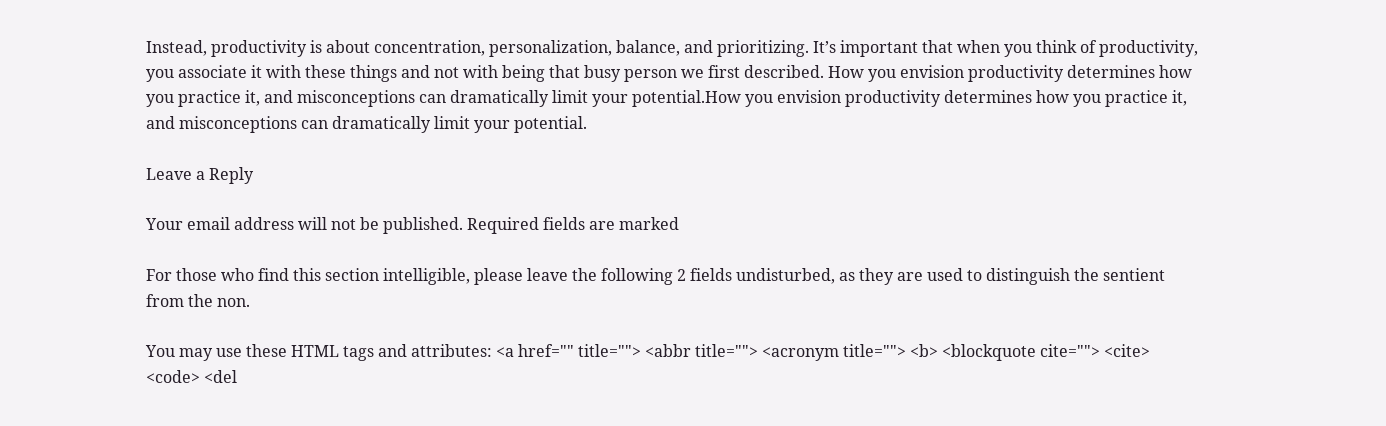Instead, productivity is about concentration, personalization, balance, and prioritizing. It’s important that when you think of productivity, you associate it with these things and not with being that busy person we first described. How you envision productivity determines how you practice it, and misconceptions can dramatically limit your potential.How you envision productivity determines how you practice it, and misconceptions can dramatically limit your potential.

Leave a Reply

Your email address will not be published. Required fields are marked

For those who find this section intelligible, please leave the following 2 fields undisturbed, as they are used to distinguish the sentient from the non.

You may use these HTML tags and attributes: <a href="" title=""> <abbr title=""> <acronym title=""> <b> <blockquote cite=""> <cite> <code> <del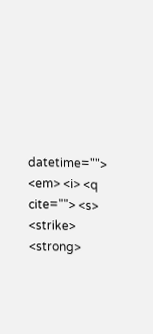datetime=""> <em> <i> <q cite=""> <s> <strike> <strong>